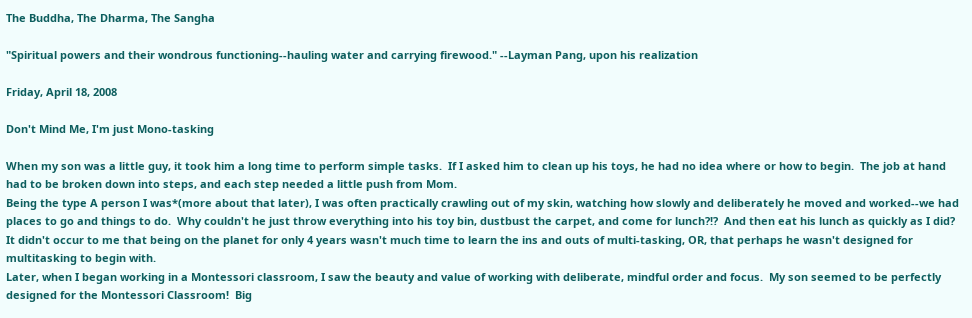The Buddha, The Dharma, The Sangha

"Spiritual powers and their wondrous functioning--hauling water and carrying firewood." --Layman Pang, upon his realization

Friday, April 18, 2008

Don't Mind Me, I'm just Mono-tasking

When my son was a little guy, it took him a long time to perform simple tasks.  If I asked him to clean up his toys, he had no idea where or how to begin.  The job at hand had to be broken down into steps, and each step needed a little push from Mom.
Being the type A person I was*(more about that later), I was often practically crawling out of my skin, watching how slowly and deliberately he moved and worked--we had places to go and things to do.  Why couldn't he just throw everything into his toy bin, dustbust the carpet, and come for lunch?!?  And then eat his lunch as quickly as I did?
It didn't occur to me that being on the planet for only 4 years wasn't much time to learn the ins and outs of multi-tasking, OR, that perhaps he wasn't designed for multitasking to begin with.
Later, when I began working in a Montessori classroom, I saw the beauty and value of working with deliberate, mindful order and focus.  My son seemed to be perfectly designed for the Montessori Classroom!  Big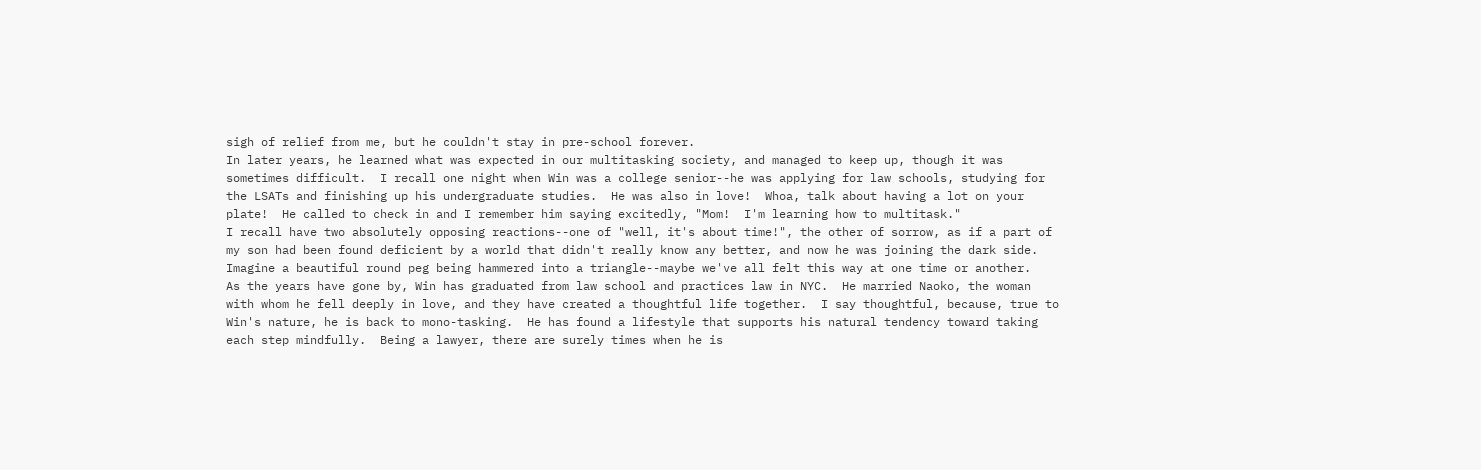sigh of relief from me, but he couldn't stay in pre-school forever.
In later years, he learned what was expected in our multitasking society, and managed to keep up, though it was sometimes difficult.  I recall one night when Win was a college senior--he was applying for law schools, studying for the LSATs and finishing up his undergraduate studies.  He was also in love!  Whoa, talk about having a lot on your plate!  He called to check in and I remember him saying excitedly, "Mom!  I'm learning how to multitask."
I recall have two absolutely opposing reactions--one of "well, it's about time!", the other of sorrow, as if a part of my son had been found deficient by a world that didn't really know any better, and now he was joining the dark side.  Imagine a beautiful round peg being hammered into a triangle--maybe we've all felt this way at one time or another.
As the years have gone by, Win has graduated from law school and practices law in NYC.  He married Naoko, the woman with whom he fell deeply in love, and they have created a thoughtful life together.  I say thoughtful, because, true to Win's nature, he is back to mono-tasking.  He has found a lifestyle that supports his natural tendency toward taking each step mindfully.  Being a lawyer, there are surely times when he is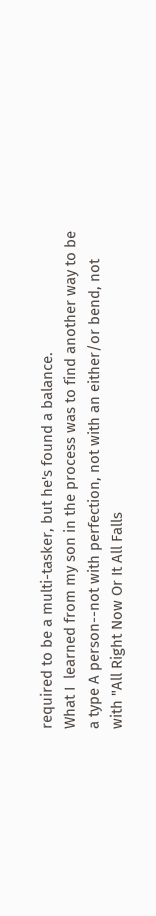required to be a multi-tasker, but he's found a balance.
What I  learned from my son in the process was to find another way to be a type A person--not with perfection, not with an either/or bend, not with "All Right Now Or It All Falls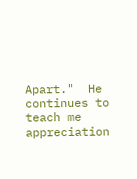Apart."  He continues to teach me appreciation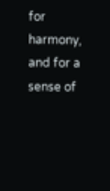for harmony, and for a sense of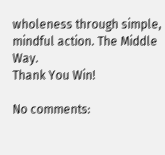wholeness through simple, mindful action. The Middle Way.
Thank You Win!

No comments: